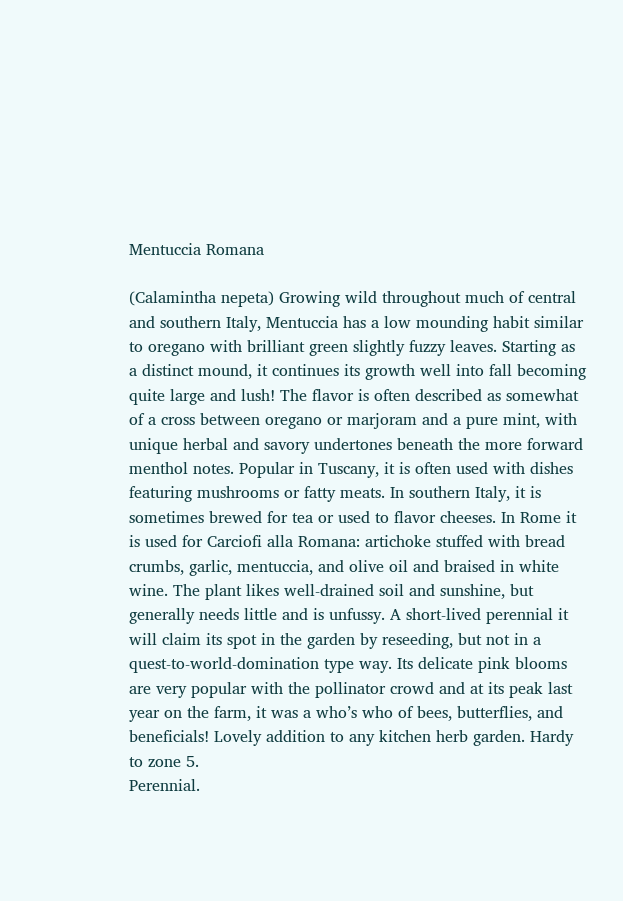Mentuccia Romana

(Calamintha nepeta) Growing wild throughout much of central and southern Italy, Mentuccia has a low mounding habit similar to oregano with brilliant green slightly fuzzy leaves. Starting as a distinct mound, it continues its growth well into fall becoming quite large and lush! The flavor is often described as somewhat of a cross between oregano or marjoram and a pure mint, with unique herbal and savory undertones beneath the more forward menthol notes. Popular in Tuscany, it is often used with dishes featuring mushrooms or fatty meats. In southern Italy, it is sometimes brewed for tea or used to flavor cheeses. In Rome it is used for Carciofi alla Romana: artichoke stuffed with bread crumbs, garlic, mentuccia, and olive oil and braised in white wine. The plant likes well-drained soil and sunshine, but generally needs little and is unfussy. A short-lived perennial it will claim its spot in the garden by reseeding, but not in a quest-to-world-domination type way. Its delicate pink blooms are very popular with the pollinator crowd and at its peak last year on the farm, it was a who’s who of bees, butterflies, and beneficials! Lovely addition to any kitchen herb garden. Hardy to zone 5.
Perennial.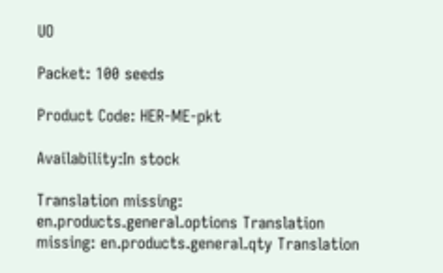UO

Packet: 100 seeds

Product Code: HER-ME-pkt

Availability:In stock

Translation missing: en.products.general.options Translation missing: en.products.general.qty Translation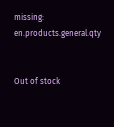missing: en.products.general.qty


Out of stock